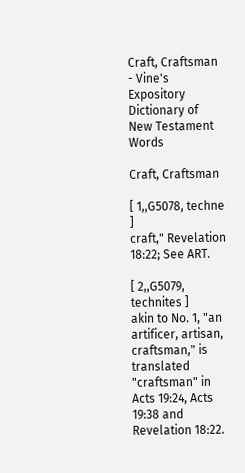Craft, Craftsman - Vine's Expository Dictionary of New Testament Words

Craft, Craftsman

[ 1,,G5078, techne ]
craft," Revelation 18:22; See ART.

[ 2,,G5079, technites ]
akin to No. 1, "an artificer, artisan, craftsman," is translated "craftsman" in Acts 19:24, Acts 19:38 and Revelation 18:22.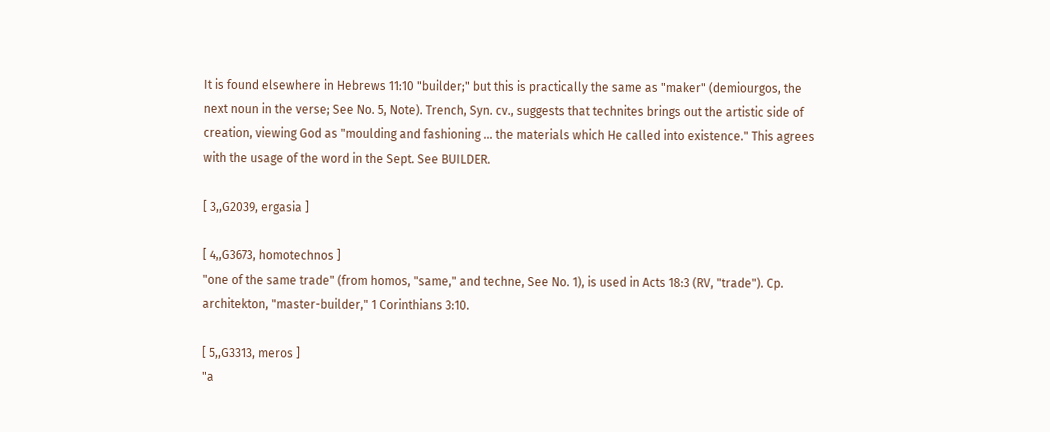It is found elsewhere in Hebrews 11:10 "builder;" but this is practically the same as "maker" (demiourgos, the next noun in the verse; See No. 5, Note). Trench, Syn. cv., suggests that technites brings out the artistic side of creation, viewing God as "moulding and fashioning ... the materials which He called into existence." This agrees with the usage of the word in the Sept. See BUILDER.

[ 3,,G2039, ergasia ]

[ 4,,G3673, homotechnos ]
"one of the same trade" (from homos, "same," and techne, See No. 1), is used in Acts 18:3 (RV, "trade"). Cp. architekton, "master-builder," 1 Corinthians 3:10.

[ 5,,G3313, meros ]
"a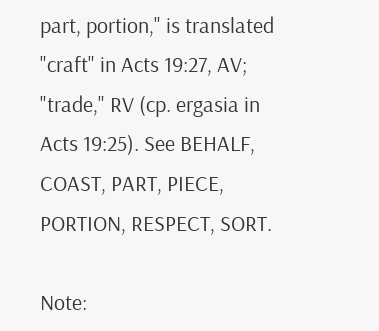part, portion," is translated "craft" in Acts 19:27, AV; "trade," RV (cp. ergasia in Acts 19:25). See BEHALF, COAST, PART, PIECE, PORTION, RESPECT, SORT.

Note: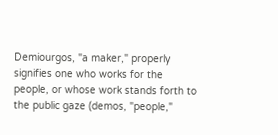Demiourgos, "a maker," properly signifies one who works for the people, or whose work stands forth to the public gaze (demos, "people,"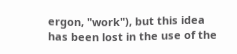ergon, "work"), but this idea has been lost in the use of the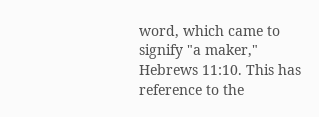word, which came to signify "a maker," Hebrews 11:10. This has reference to the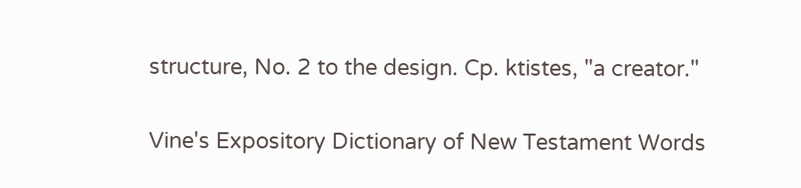structure, No. 2 to the design. Cp. ktistes, "a creator."

Vine's Expository Dictionary of New Testament Words